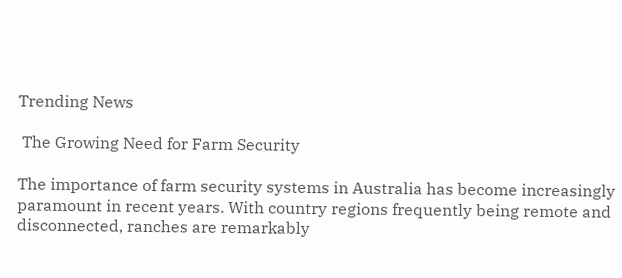Trending News

 The Growing Need for Farm Security

The importance of farm security systems in Australia has become increasingly paramount in recent years. With country regions frequently being remote and disconnected, ranches are remarkably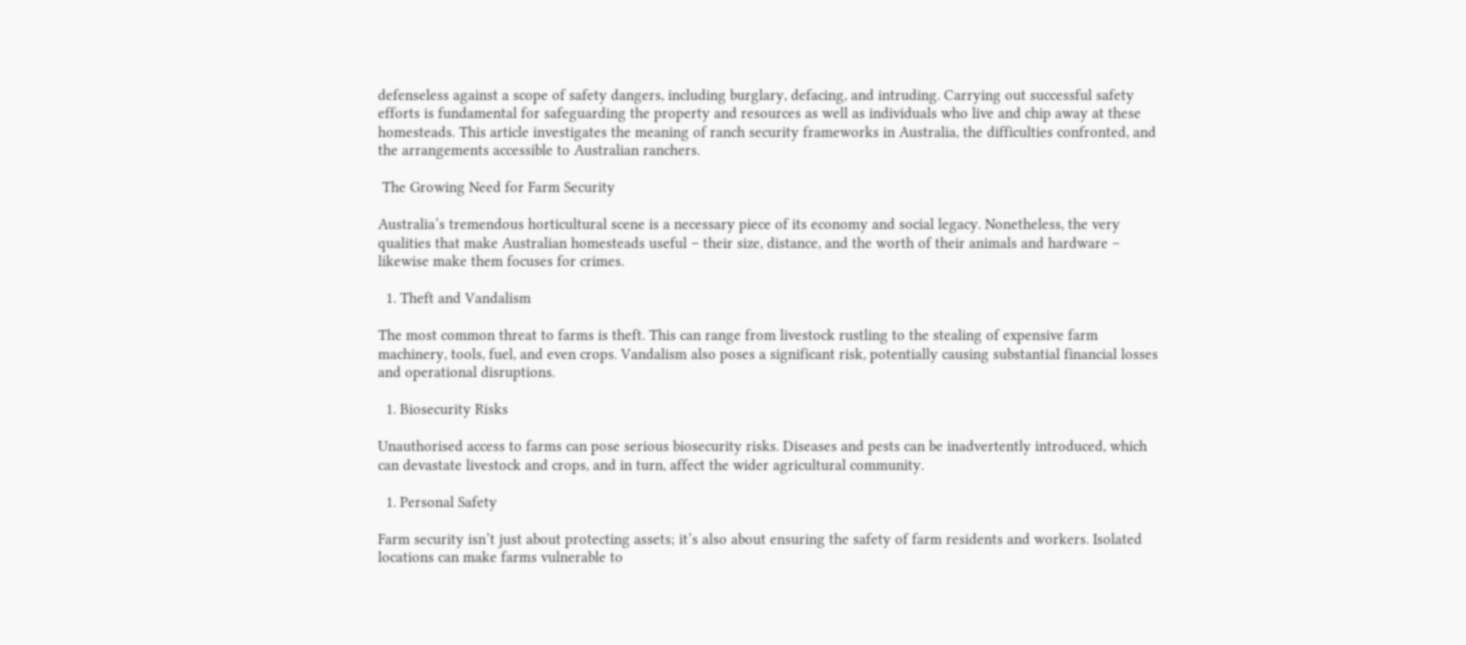defenseless against a scope of safety dangers, including burglary, defacing, and intruding. Carrying out successful safety efforts is fundamental for safeguarding the property and resources as well as individuals who live and chip away at these homesteads. This article investigates the meaning of ranch security frameworks in Australia, the difficulties confronted, and the arrangements accessible to Australian ranchers.

 The Growing Need for Farm Security

Australia’s tremendous horticultural scene is a necessary piece of its economy and social legacy. Nonetheless, the very qualities that make Australian homesteads useful – their size, distance, and the worth of their animals and hardware – likewise make them focuses for crimes.

  1. Theft and Vandalism

The most common threat to farms is theft. This can range from livestock rustling to the stealing of expensive farm machinery, tools, fuel, and even crops. Vandalism also poses a significant risk, potentially causing substantial financial losses and operational disruptions.

  1. Biosecurity Risks

Unauthorised access to farms can pose serious biosecurity risks. Diseases and pests can be inadvertently introduced, which can devastate livestock and crops, and in turn, affect the wider agricultural community.

  1. Personal Safety

Farm security isn’t just about protecting assets; it’s also about ensuring the safety of farm residents and workers. Isolated locations can make farms vulnerable to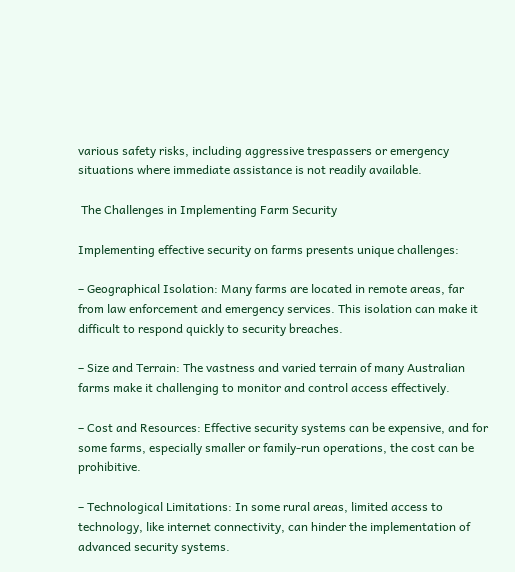various safety risks, including aggressive trespassers or emergency situations where immediate assistance is not readily available.

 The Challenges in Implementing Farm Security

Implementing effective security on farms presents unique challenges:

– Geographical Isolation: Many farms are located in remote areas, far from law enforcement and emergency services. This isolation can make it difficult to respond quickly to security breaches.

– Size and Terrain: The vastness and varied terrain of many Australian farms make it challenging to monitor and control access effectively.

– Cost and Resources: Effective security systems can be expensive, and for some farms, especially smaller or family-run operations, the cost can be prohibitive.

– Technological Limitations: In some rural areas, limited access to technology, like internet connectivity, can hinder the implementation of advanced security systems.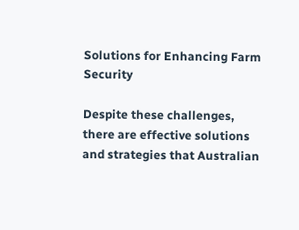Solutions for Enhancing Farm Security

Despite these challenges, there are effective solutions and strategies that Australian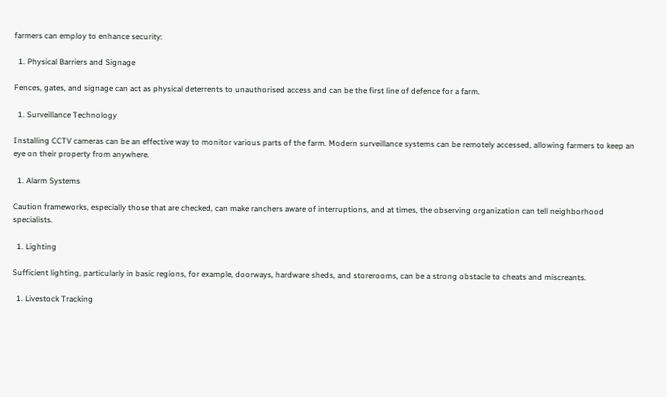farmers can employ to enhance security:

  1. Physical Barriers and Signage

Fences, gates, and signage can act as physical deterrents to unauthorised access and can be the first line of defence for a farm.

  1. Surveillance Technology

Installing CCTV cameras can be an effective way to monitor various parts of the farm. Modern surveillance systems can be remotely accessed, allowing farmers to keep an eye on their property from anywhere.

  1. Alarm Systems

Caution frameworks, especially those that are checked, can make ranchers aware of interruptions, and at times, the observing organization can tell neighborhood specialists.

  1. Lighting

Sufficient lighting, particularly in basic regions, for example, doorways, hardware sheds, and storerooms, can be a strong obstacle to cheats and miscreants.

  1. Livestock Tracking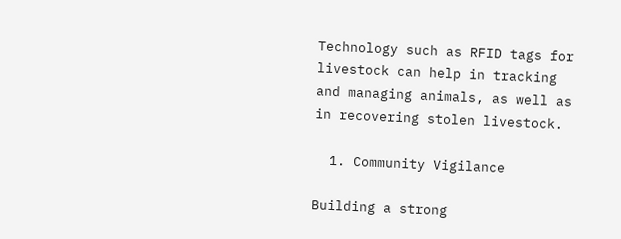Technology such as RFID tags for livestock can help in tracking and managing animals, as well as in recovering stolen livestock.

  1. Community Vigilance

Building a strong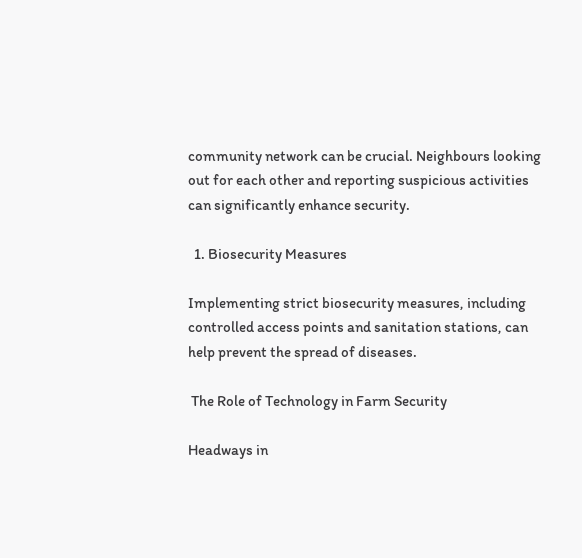community network can be crucial. Neighbours looking out for each other and reporting suspicious activities can significantly enhance security.

  1. Biosecurity Measures

Implementing strict biosecurity measures, including controlled access points and sanitation stations, can help prevent the spread of diseases.

 The Role of Technology in Farm Security

Headways in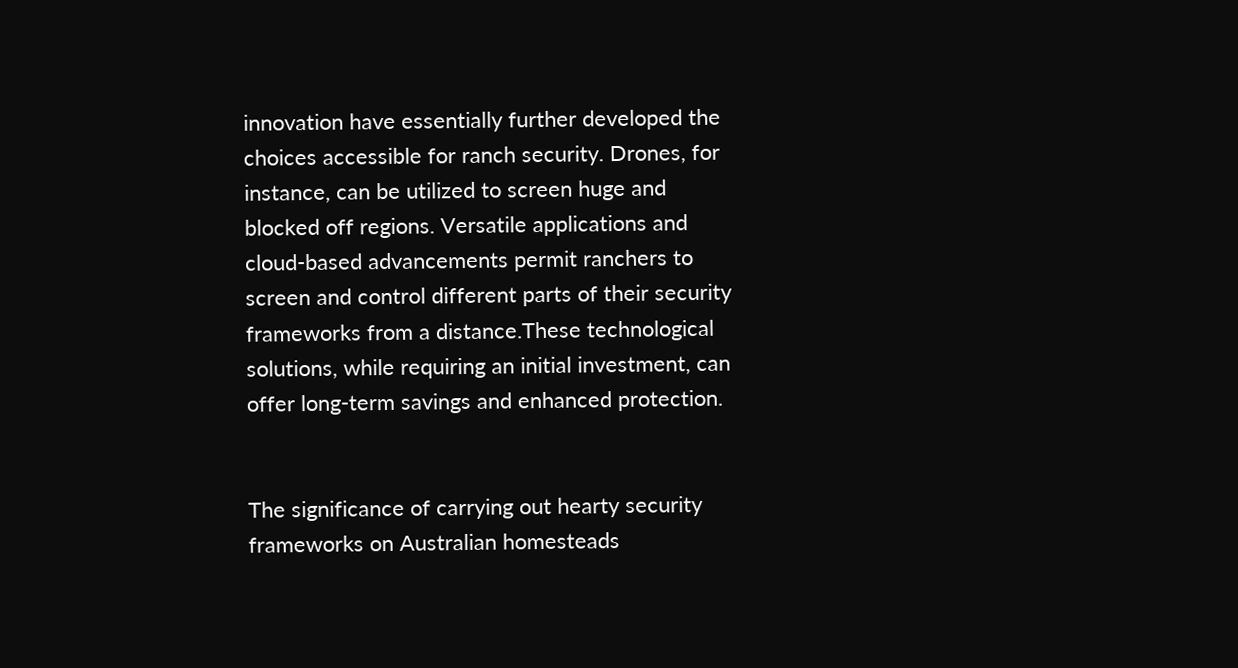innovation have essentially further developed the choices accessible for ranch security. Drones, for instance, can be utilized to screen huge and blocked off regions. Versatile applications and cloud-based advancements permit ranchers to screen and control different parts of their security frameworks from a distance.These technological solutions, while requiring an initial investment, can offer long-term savings and enhanced protection.


The significance of carrying out hearty security frameworks on Australian homesteads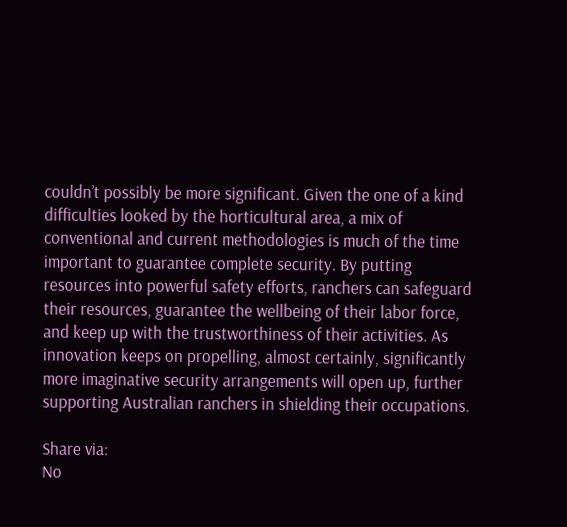couldn’t possibly be more significant. Given the one of a kind difficulties looked by the horticultural area, a mix of conventional and current methodologies is much of the time important to guarantee complete security. By putting resources into powerful safety efforts, ranchers can safeguard their resources, guarantee the wellbeing of their labor force, and keep up with the trustworthiness of their activities. As innovation keeps on propelling, almost certainly, significantly more imaginative security arrangements will open up, further supporting Australian ranchers in shielding their occupations.

Share via:
No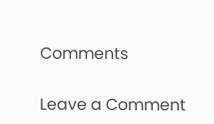Comments

Leave a Comment